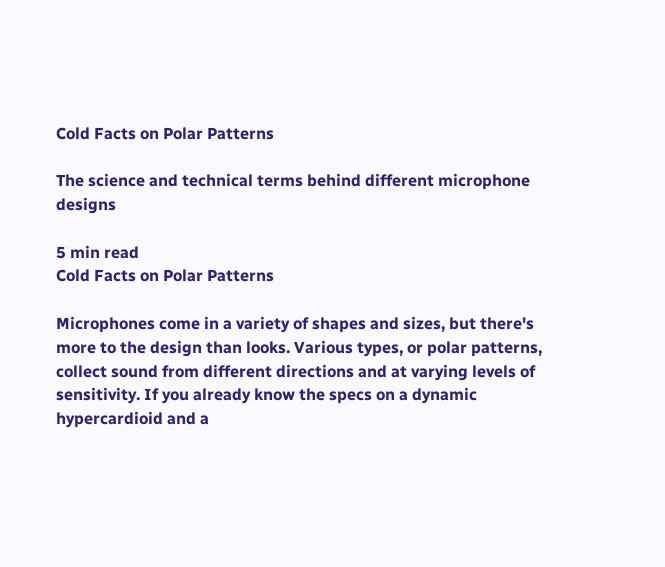Cold Facts on Polar Patterns

The science and technical terms behind different microphone designs

5 min read
Cold Facts on Polar Patterns

Microphones come in a variety of shapes and sizes, but there's more to the design than looks. Various types, or polar patterns, collect sound from different directions and at varying levels of sensitivity. If you already know the specs on a dynamic hypercardioid and a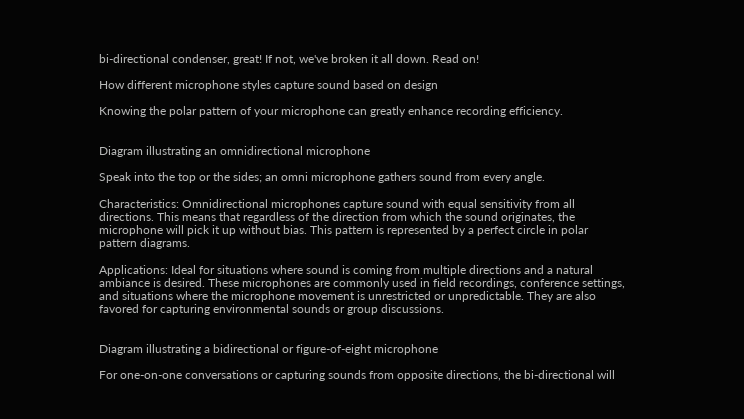bi-directional condenser, great! If not, we've broken it all down. Read on!

How different microphone styles capture sound based on design

Knowing the polar pattern of your microphone can greatly enhance recording efficiency.


Diagram illustrating an omnidirectional microphone

Speak into the top or the sides; an omni microphone gathers sound from every angle.

Characteristics: Omnidirectional microphones capture sound with equal sensitivity from all directions. This means that regardless of the direction from which the sound originates, the microphone will pick it up without bias. This pattern is represented by a perfect circle in polar pattern diagrams.

Applications: Ideal for situations where sound is coming from multiple directions and a natural ambiance is desired. These microphones are commonly used in field recordings, conference settings, and situations where the microphone movement is unrestricted or unpredictable. They are also favored for capturing environmental sounds or group discussions.


Diagram illustrating a bidirectional or figure-of-eight microphone

For one-on-one conversations or capturing sounds from opposite directions, the bi-directional will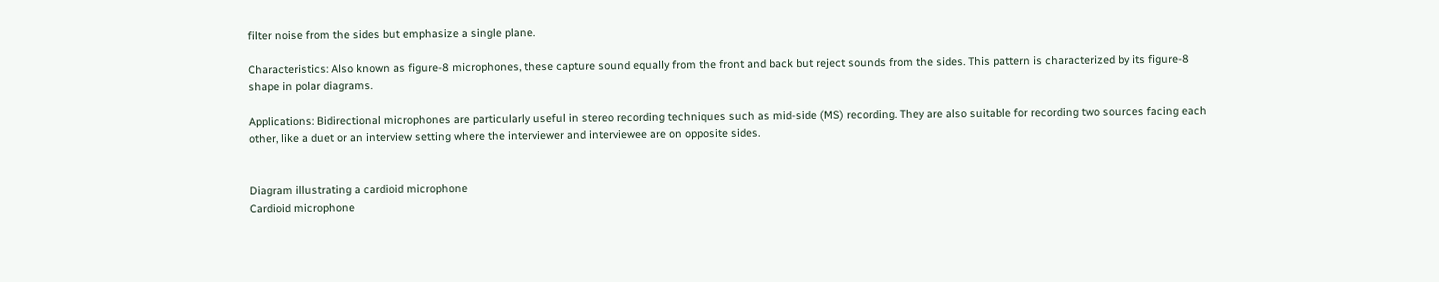filter noise from the sides but emphasize a single plane.

Characteristics: Also known as figure-8 microphones, these capture sound equally from the front and back but reject sounds from the sides. This pattern is characterized by its figure-8 shape in polar diagrams.

Applications: Bidirectional microphones are particularly useful in stereo recording techniques such as mid-side (MS) recording. They are also suitable for recording two sources facing each other, like a duet or an interview setting where the interviewer and interviewee are on opposite sides.


Diagram illustrating a cardioid microphone
Cardioid microphone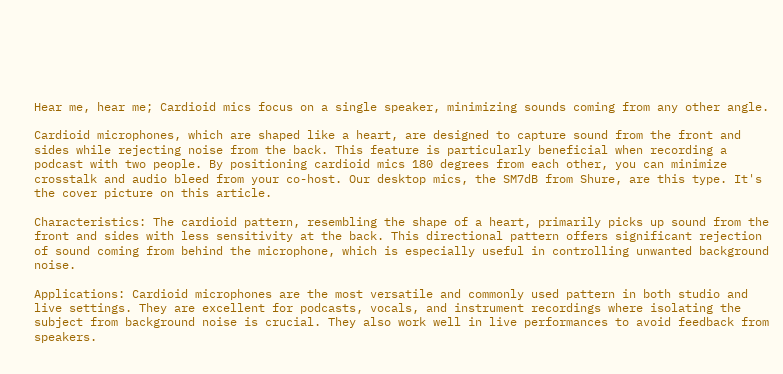Hear me, hear me; Cardioid mics focus on a single speaker, minimizing sounds coming from any other angle.

Cardioid microphones, which are shaped like a heart, are designed to capture sound from the front and sides while rejecting noise from the back. This feature is particularly beneficial when recording a podcast with two people. By positioning cardioid mics 180 degrees from each other, you can minimize crosstalk and audio bleed from your co-host. Our desktop mics, the SM7dB from Shure, are this type. It's the cover picture on this article.

Characteristics: The cardioid pattern, resembling the shape of a heart, primarily picks up sound from the front and sides with less sensitivity at the back. This directional pattern offers significant rejection of sound coming from behind the microphone, which is especially useful in controlling unwanted background noise.

Applications: Cardioid microphones are the most versatile and commonly used pattern in both studio and live settings. They are excellent for podcasts, vocals, and instrument recordings where isolating the subject from background noise is crucial. They also work well in live performances to avoid feedback from speakers.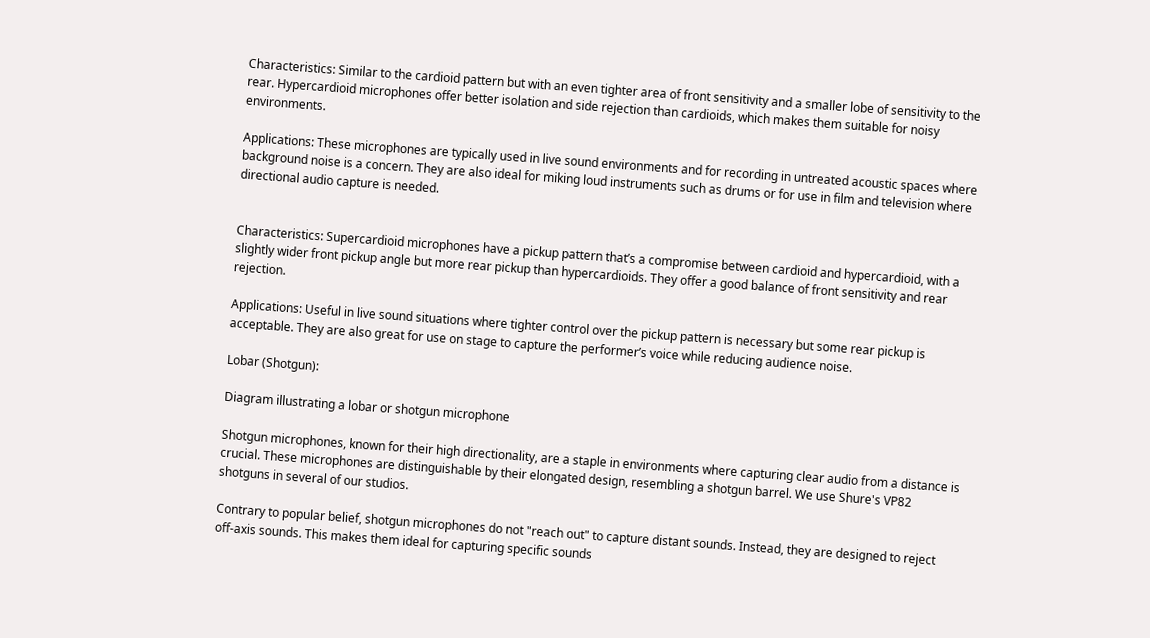Characteristics: Similar to the cardioid pattern but with an even tighter area of front sensitivity and a smaller lobe of sensitivity to the rear. Hypercardioid microphones offer better isolation and side rejection than cardioids, which makes them suitable for noisy environments.

Applications: These microphones are typically used in live sound environments and for recording in untreated acoustic spaces where background noise is a concern. They are also ideal for miking loud instruments such as drums or for use in film and television where directional audio capture is needed.


Characteristics: Supercardioid microphones have a pickup pattern that’s a compromise between cardioid and hypercardioid, with a slightly wider front pickup angle but more rear pickup than hypercardioids. They offer a good balance of front sensitivity and rear rejection.

Applications: Useful in live sound situations where tighter control over the pickup pattern is necessary but some rear pickup is acceptable. They are also great for use on stage to capture the performer’s voice while reducing audience noise.

Lobar (Shotgun):

Diagram illustrating a lobar or shotgun microphone

Shotgun microphones, known for their high directionality, are a staple in environments where capturing clear audio from a distance is crucial. These microphones are distinguishable by their elongated design, resembling a shotgun barrel. We use Shure's VP82 shotguns in several of our studios.

Contrary to popular belief, shotgun microphones do not "reach out" to capture distant sounds. Instead, they are designed to reject off-axis sounds. This makes them ideal for capturing specific sounds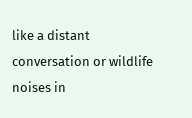like a distant conversation or wildlife noises in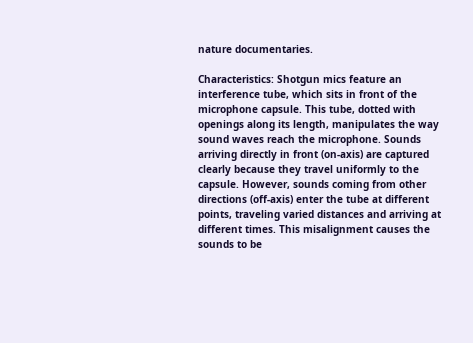nature documentaries.

Characteristics: Shotgun mics feature an interference tube, which sits in front of the microphone capsule. This tube, dotted with openings along its length, manipulates the way sound waves reach the microphone. Sounds arriving directly in front (on-axis) are captured clearly because they travel uniformly to the capsule. However, sounds coming from other directions (off-axis) enter the tube at different points, traveling varied distances and arriving at different times. This misalignment causes the sounds to be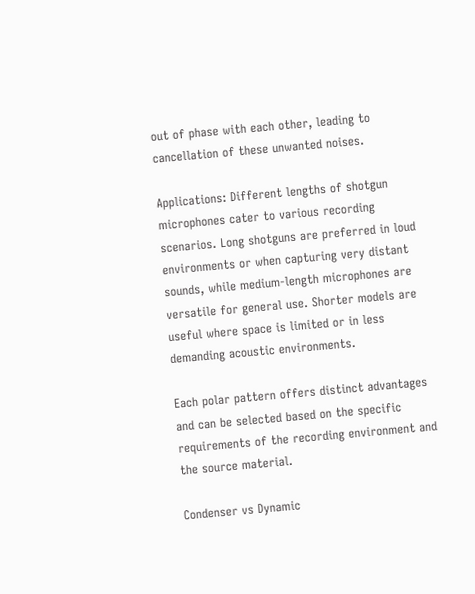out of phase with each other, leading to cancellation of these unwanted noises.

Applications: Different lengths of shotgun microphones cater to various recording scenarios. Long shotguns are preferred in loud environments or when capturing very distant sounds, while medium-length microphones are versatile for general use. Shorter models are useful where space is limited or in less demanding acoustic environments.

Each polar pattern offers distinct advantages and can be selected based on the specific requirements of the recording environment and the source material.

Condenser vs Dynamic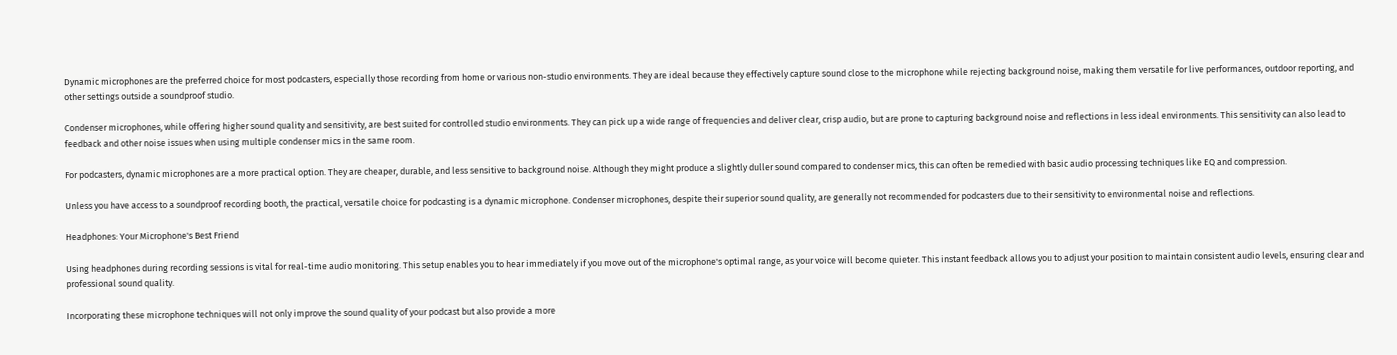Dynamic microphones are the preferred choice for most podcasters, especially those recording from home or various non-studio environments. They are ideal because they effectively capture sound close to the microphone while rejecting background noise, making them versatile for live performances, outdoor reporting, and other settings outside a soundproof studio.

Condenser microphones, while offering higher sound quality and sensitivity, are best suited for controlled studio environments. They can pick up a wide range of frequencies and deliver clear, crisp audio, but are prone to capturing background noise and reflections in less ideal environments. This sensitivity can also lead to feedback and other noise issues when using multiple condenser mics in the same room.

For podcasters, dynamic microphones are a more practical option. They are cheaper, durable, and less sensitive to background noise. Although they might produce a slightly duller sound compared to condenser mics, this can often be remedied with basic audio processing techniques like EQ and compression.

Unless you have access to a soundproof recording booth, the practical, versatile choice for podcasting is a dynamic microphone. Condenser microphones, despite their superior sound quality, are generally not recommended for podcasters due to their sensitivity to environmental noise and reflections.

Headphones: Your Microphone's Best Friend

Using headphones during recording sessions is vital for real-time audio monitoring. This setup enables you to hear immediately if you move out of the microphone's optimal range, as your voice will become quieter. This instant feedback allows you to adjust your position to maintain consistent audio levels, ensuring clear and professional sound quality.

Incorporating these microphone techniques will not only improve the sound quality of your podcast but also provide a more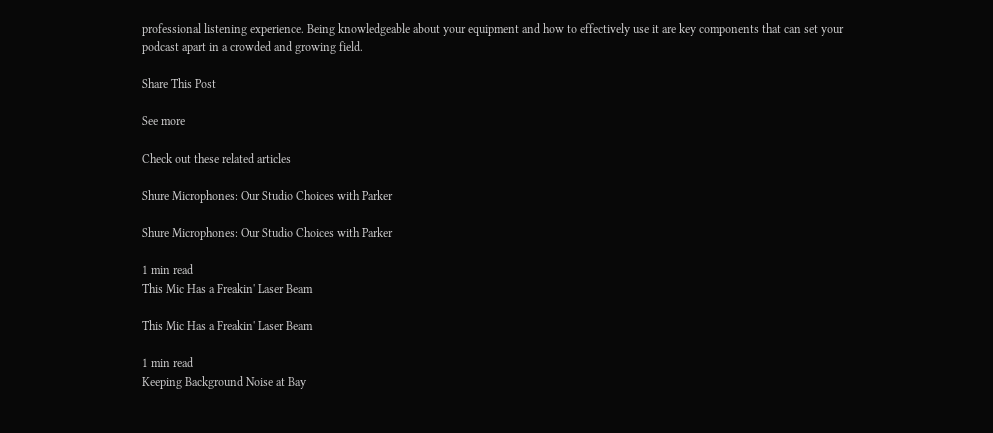professional listening experience. Being knowledgeable about your equipment and how to effectively use it are key components that can set your podcast apart in a crowded and growing field.

Share This Post

See more

Check out these related articles

Shure Microphones: Our Studio Choices with Parker

Shure Microphones: Our Studio Choices with Parker

1 min read
This Mic Has a Freakin' Laser Beam

This Mic Has a Freakin' Laser Beam

1 min read
Keeping Background Noise at Bay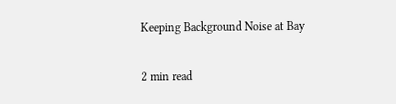Keeping Background Noise at Bay

2 min read